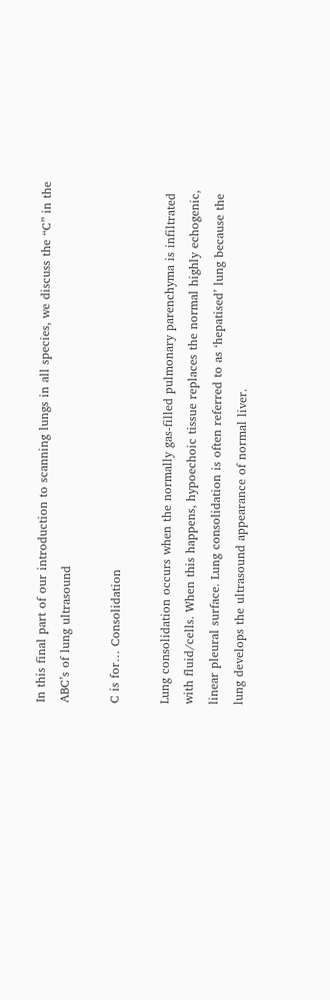In this final part of our introduction to scanning lungs in all species, we discuss the “C” in the ABC’s of lung ultrasound

C is for… Consolidation

Lung consolidation occurs when the normally gas-filled pulmonary parenchyma is infiltrated with fluid/cells. When this happens, hypoechoic tissue replaces the normal highly echogenic, linear pleural surface. Lung consolidation is often referred to as ‘hepatised’ lung because the lung develops the ultrasound appearance of normal liver.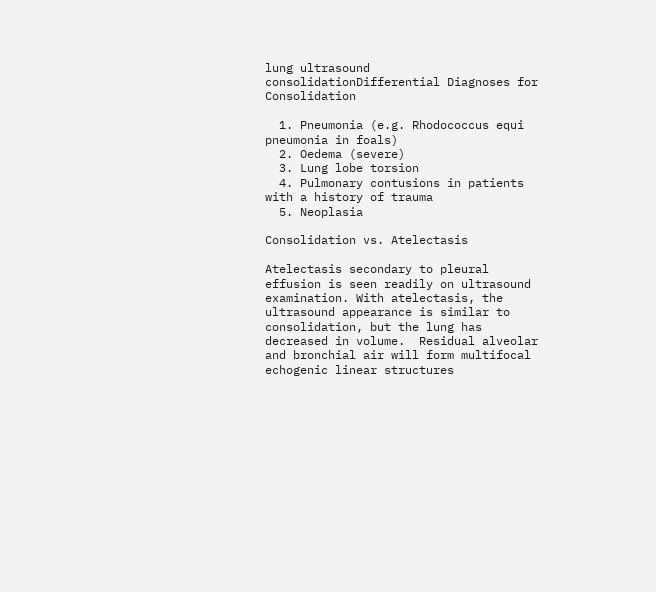lung ultrasound consolidationDifferential Diagnoses for Consolidation

  1. Pneumonia (e.g. Rhodococcus equi pneumonia in foals)
  2. Oedema (severe)
  3. Lung lobe torsion
  4. Pulmonary contusions in patients with a history of trauma
  5. Neoplasia

Consolidation vs. Atelectasis

Atelectasis secondary to pleural effusion is seen readily on ultrasound examination. With atelectasis, the ultrasound appearance is similar to consolidation, but the lung has decreased in volume.  Residual alveolar and bronchial air will form multifocal echogenic linear structures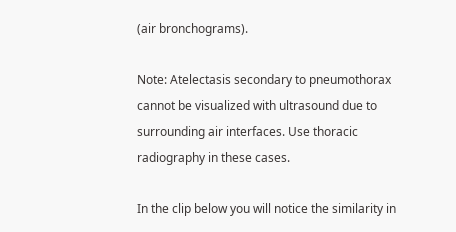(air bronchograms).

Note: Atelectasis secondary to pneumothorax cannot be visualized with ultrasound due to surrounding air interfaces. Use thoracic radiography in these cases.

In the clip below you will notice the similarity in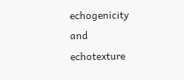echogenicity and echotexture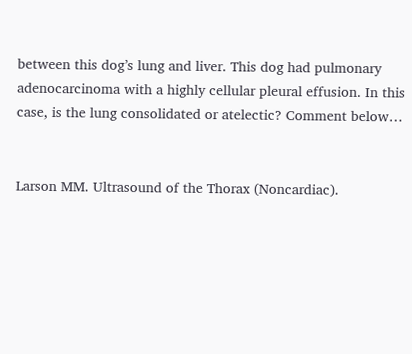between this dog’s lung and liver. This dog had pulmonary adenocarcinoma with a highly cellular pleural effusion. In this case, is the lung consolidated or atelectic? Comment below…


Larson MM. Ultrasound of the Thorax (Noncardiac).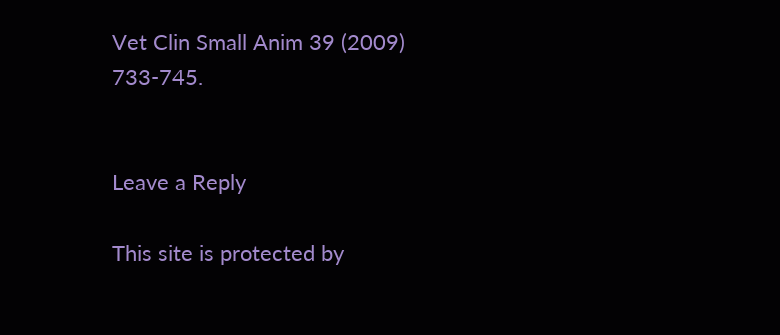Vet Clin Small Anim 39 (2009) 733-745.


Leave a Reply

This site is protected by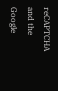reCAPTCHA and the Google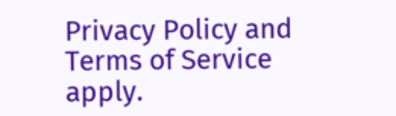Privacy Policy and Terms of Service apply.